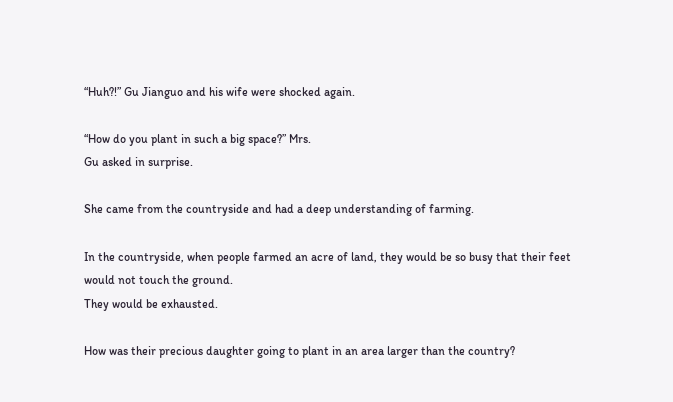“Huh?!” Gu Jianguo and his wife were shocked again.

“How do you plant in such a big space?” Mrs.
Gu asked in surprise.

She came from the countryside and had a deep understanding of farming.

In the countryside, when people farmed an acre of land, they would be so busy that their feet would not touch the ground.
They would be exhausted.

How was their precious daughter going to plant in an area larger than the country?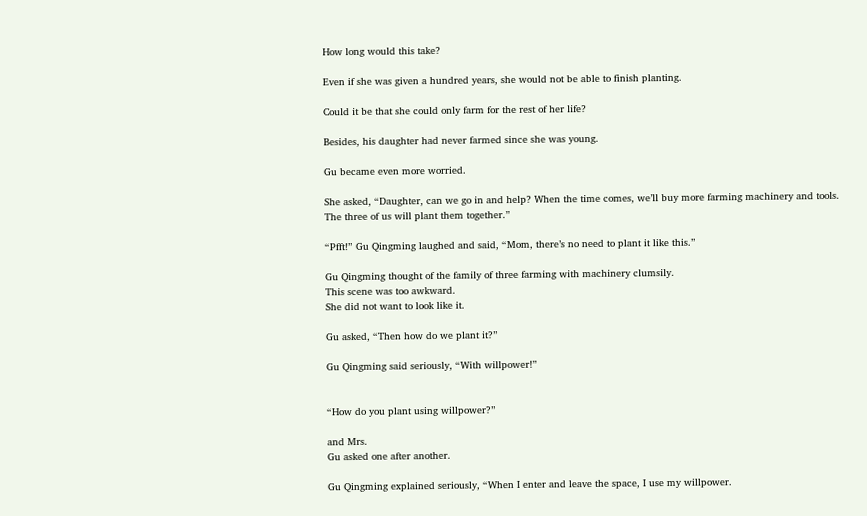How long would this take?

Even if she was given a hundred years, she would not be able to finish planting.

Could it be that she could only farm for the rest of her life?

Besides, his daughter had never farmed since she was young.

Gu became even more worried.

She asked, “Daughter, can we go in and help? When the time comes, we’ll buy more farming machinery and tools.
The three of us will plant them together.”

“Pfft!” Gu Qingming laughed and said, “Mom, there’s no need to plant it like this.”

Gu Qingming thought of the family of three farming with machinery clumsily.
This scene was too awkward.
She did not want to look like it.

Gu asked, “Then how do we plant it?”

Gu Qingming said seriously, “With willpower!”


“How do you plant using willpower?”

and Mrs.
Gu asked one after another.

Gu Qingming explained seriously, “When I enter and leave the space, I use my willpower.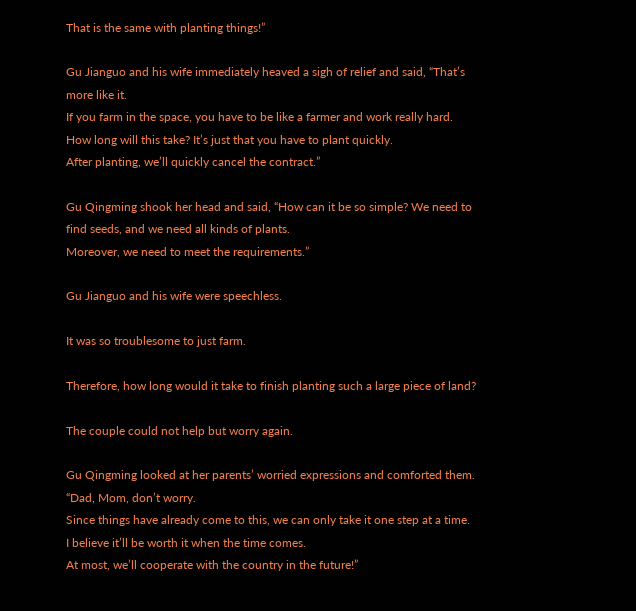That is the same with planting things!”

Gu Jianguo and his wife immediately heaved a sigh of relief and said, “That’s more like it.
If you farm in the space, you have to be like a farmer and work really hard.
How long will this take? It’s just that you have to plant quickly.
After planting, we’ll quickly cancel the contract.”

Gu Qingming shook her head and said, “How can it be so simple? We need to find seeds, and we need all kinds of plants.
Moreover, we need to meet the requirements.”

Gu Jianguo and his wife were speechless.

It was so troublesome to just farm.

Therefore, how long would it take to finish planting such a large piece of land?

The couple could not help but worry again.

Gu Qingming looked at her parents’ worried expressions and comforted them.
“Dad, Mom, don’t worry.
Since things have already come to this, we can only take it one step at a time.
I believe it’ll be worth it when the time comes.
At most, we’ll cooperate with the country in the future!”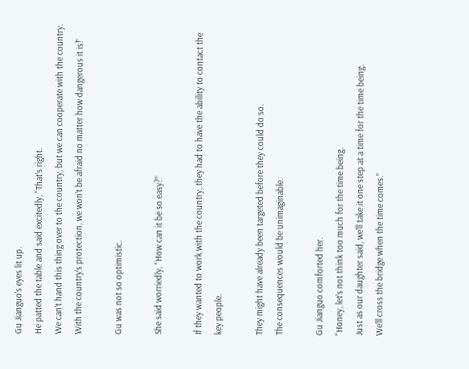Gu Jianguo’s eyes lit up.
He patted the table and said excitedly, “That’s right.
We can’t hand this thing over to the country, but we can cooperate with the country.
With the country’s protection, we won’t be afraid no matter how dangerous it is!”

Gu was not so optimistic.

She said worriedly, “How can it be so easy?”

If they wanted to work with the country, they had to have the ability to contact the key people.

They might have already been targeted before they could do so.
The consequences would be unimaginable.

Gu Jianguo comforted her.
“Honey, let’s not think too much for the time being.
Just as our daughter said, we’ll take it one step at a time for the time being.
We’ll cross the bridge when the time comes.”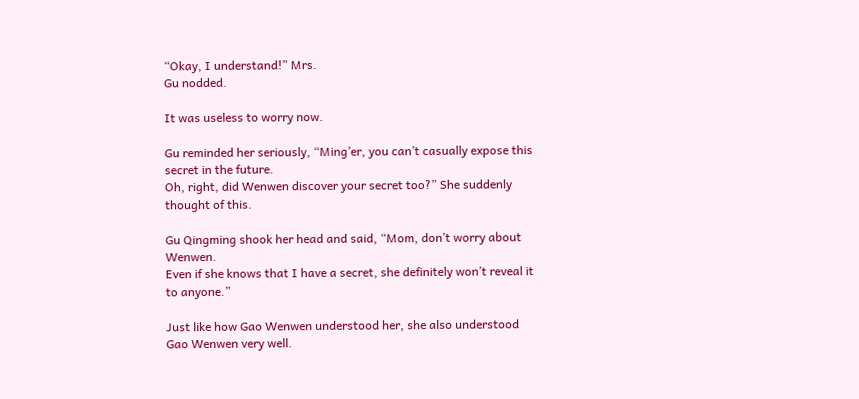“Okay, I understand!” Mrs.
Gu nodded.

It was useless to worry now.

Gu reminded her seriously, “Ming’er, you can’t casually expose this secret in the future.
Oh, right, did Wenwen discover your secret too?” She suddenly thought of this.

Gu Qingming shook her head and said, “Mom, don’t worry about Wenwen.
Even if she knows that I have a secret, she definitely won’t reveal it to anyone.”

Just like how Gao Wenwen understood her, she also understood Gao Wenwen very well.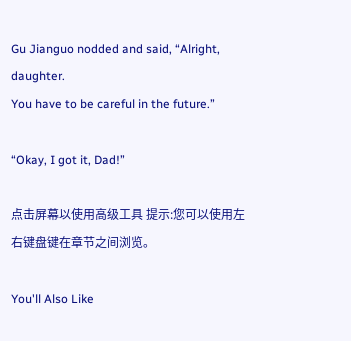Gu Jianguo nodded and said, “Alright, daughter.
You have to be careful in the future.”

“Okay, I got it, Dad!”

点击屏幕以使用高级工具 提示:您可以使用左右键盘键在章节之间浏览。

You'll Also Like